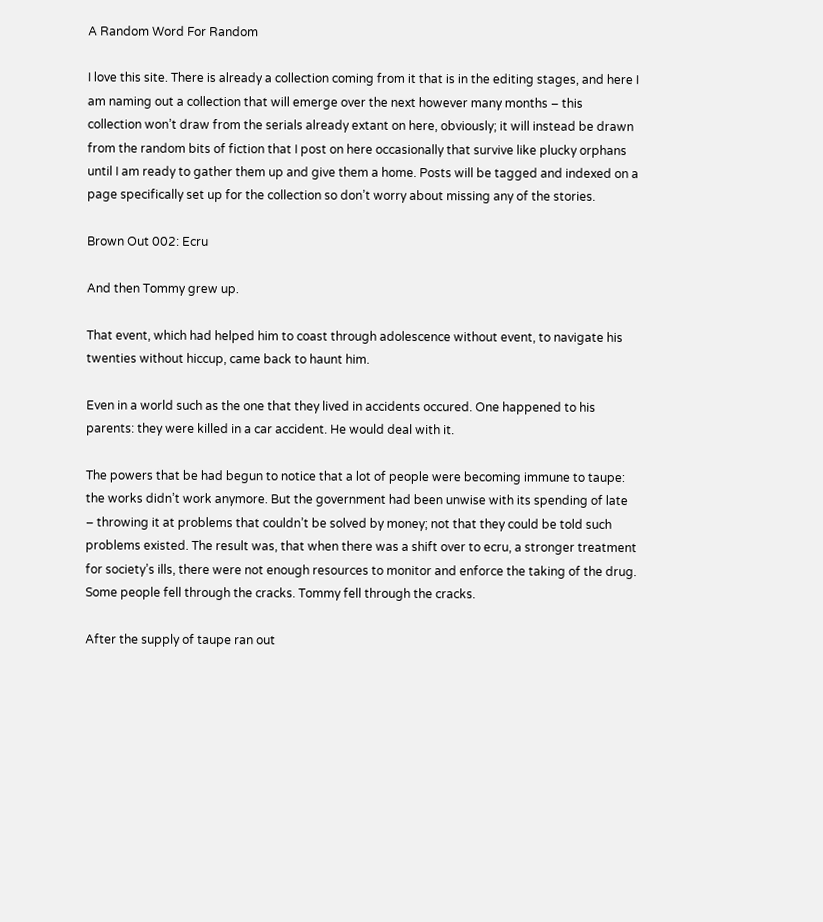A Random Word For Random

I love this site. There is already a collection coming from it that is in the editing stages, and here I am naming out a collection that will emerge over the next however many months – this collection won’t draw from the serials already extant on here, obviously; it will instead be drawn from the random bits of fiction that I post on here occasionally that survive like plucky orphans until I am ready to gather them up and give them a home. Posts will be tagged and indexed on a page specifically set up for the collection so don’t worry about missing any of the stories.

Brown Out 002: Ecru

And then Tommy grew up.

That event, which had helped him to coast through adolescence without event, to navigate his twenties without hiccup, came back to haunt him.

Even in a world such as the one that they lived in accidents occured. One happened to his parents: they were killed in a car accident. He would deal with it.

The powers that be had begun to notice that a lot of people were becoming immune to taupe: the works didn’t work anymore. But the government had been unwise with its spending of late – throwing it at problems that couldn’t be solved by money; not that they could be told such problems existed. The result was, that when there was a shift over to ecru, a stronger treatment for society’s ills, there were not enough resources to monitor and enforce the taking of the drug. Some people fell through the cracks. Tommy fell through the cracks.

After the supply of taupe ran out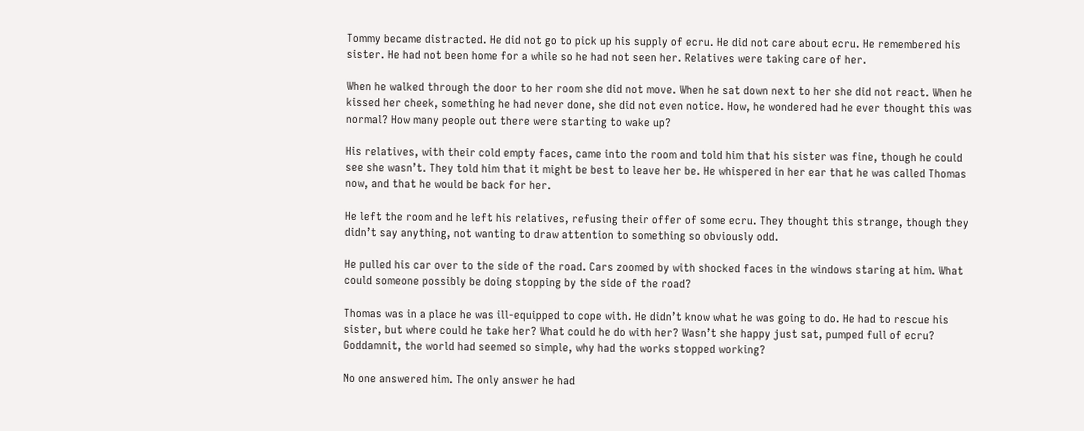Tommy became distracted. He did not go to pick up his supply of ecru. He did not care about ecru. He remembered his sister. He had not been home for a while so he had not seen her. Relatives were taking care of her.

When he walked through the door to her room she did not move. When he sat down next to her she did not react. When he kissed her cheek, something he had never done, she did not even notice. How, he wondered had he ever thought this was normal? How many people out there were starting to wake up?

His relatives, with their cold empty faces, came into the room and told him that his sister was fine, though he could see she wasn’t. They told him that it might be best to leave her be. He whispered in her ear that he was called Thomas now, and that he would be back for her.

He left the room and he left his relatives, refusing their offer of some ecru. They thought this strange, though they didn’t say anything, not wanting to draw attention to something so obviously odd.

He pulled his car over to the side of the road. Cars zoomed by with shocked faces in the windows staring at him. What could someone possibly be doing stopping by the side of the road?

Thomas was in a place he was ill-equipped to cope with. He didn’t know what he was going to do. He had to rescue his sister, but where could he take her? What could he do with her? Wasn’t she happy just sat, pumped full of ecru? Goddamnit, the world had seemed so simple, why had the works stopped working?

No one answered him. The only answer he had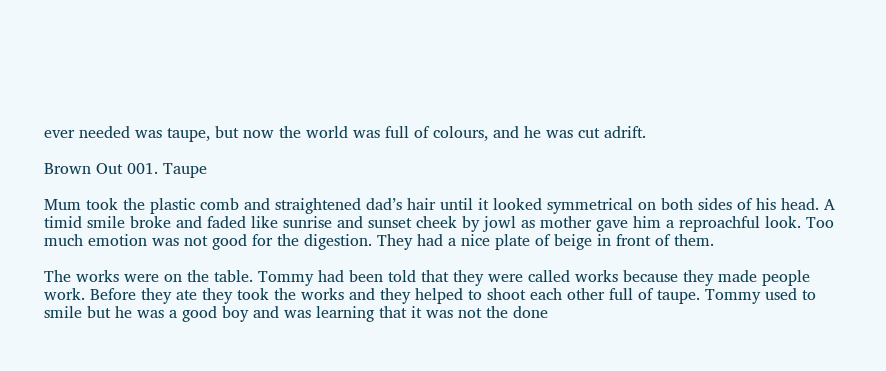ever needed was taupe, but now the world was full of colours, and he was cut adrift.

Brown Out 001. Taupe

Mum took the plastic comb and straightened dad’s hair until it looked symmetrical on both sides of his head. A timid smile broke and faded like sunrise and sunset cheek by jowl as mother gave him a reproachful look. Too much emotion was not good for the digestion. They had a nice plate of beige in front of them.

The works were on the table. Tommy had been told that they were called works because they made people work. Before they ate they took the works and they helped to shoot each other full of taupe. Tommy used to smile but he was a good boy and was learning that it was not the done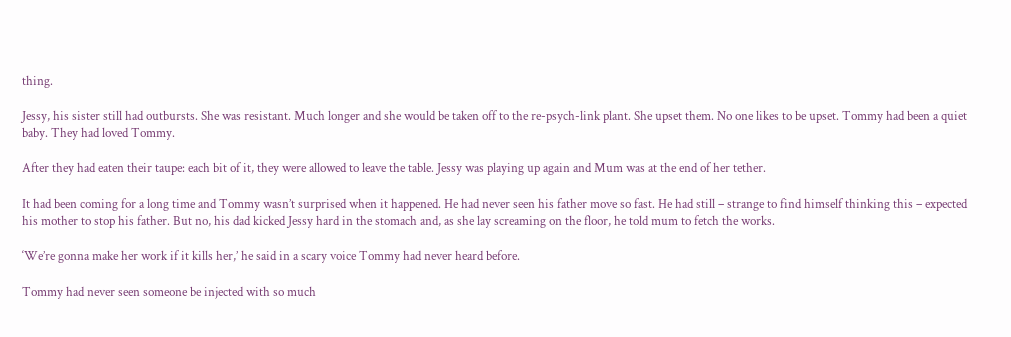thing.

Jessy, his sister still had outbursts. She was resistant. Much longer and she would be taken off to the re-psych-link plant. She upset them. No one likes to be upset. Tommy had been a quiet baby. They had loved Tommy.

After they had eaten their taupe: each bit of it, they were allowed to leave the table. Jessy was playing up again and Mum was at the end of her tether.

It had been coming for a long time and Tommy wasn’t surprised when it happened. He had never seen his father move so fast. He had still – strange to find himself thinking this – expected his mother to stop his father. But no, his dad kicked Jessy hard in the stomach and, as she lay screaming on the floor, he told mum to fetch the works.

‘We’re gonna make her work if it kills her,’ he said in a scary voice Tommy had never heard before.

Tommy had never seen someone be injected with so much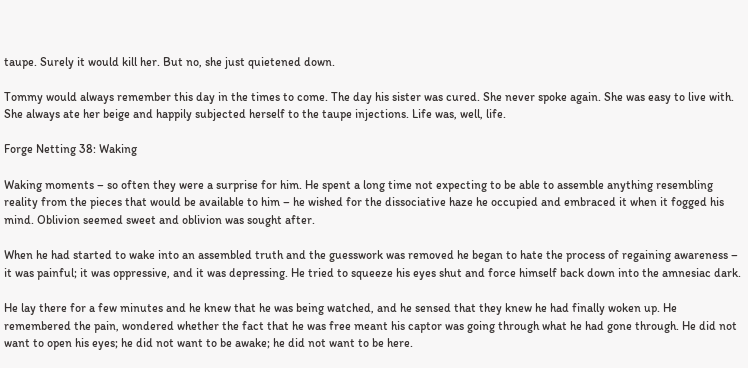taupe. Surely it would kill her. But no, she just quietened down.

Tommy would always remember this day in the times to come. The day his sister was cured. She never spoke again. She was easy to live with. She always ate her beige and happily subjected herself to the taupe injections. Life was, well, life.

Forge Netting 38: Waking

Waking moments – so often they were a surprise for him. He spent a long time not expecting to be able to assemble anything resembling reality from the pieces that would be available to him – he wished for the dissociative haze he occupied and embraced it when it fogged his mind. Oblivion seemed sweet and oblivion was sought after.

When he had started to wake into an assembled truth and the guesswork was removed he began to hate the process of regaining awareness – it was painful; it was oppressive, and it was depressing. He tried to squeeze his eyes shut and force himself back down into the amnesiac dark.

He lay there for a few minutes and he knew that he was being watched, and he sensed that they knew he had finally woken up. He remembered the pain, wondered whether the fact that he was free meant his captor was going through what he had gone through. He did not want to open his eyes; he did not want to be awake; he did not want to be here.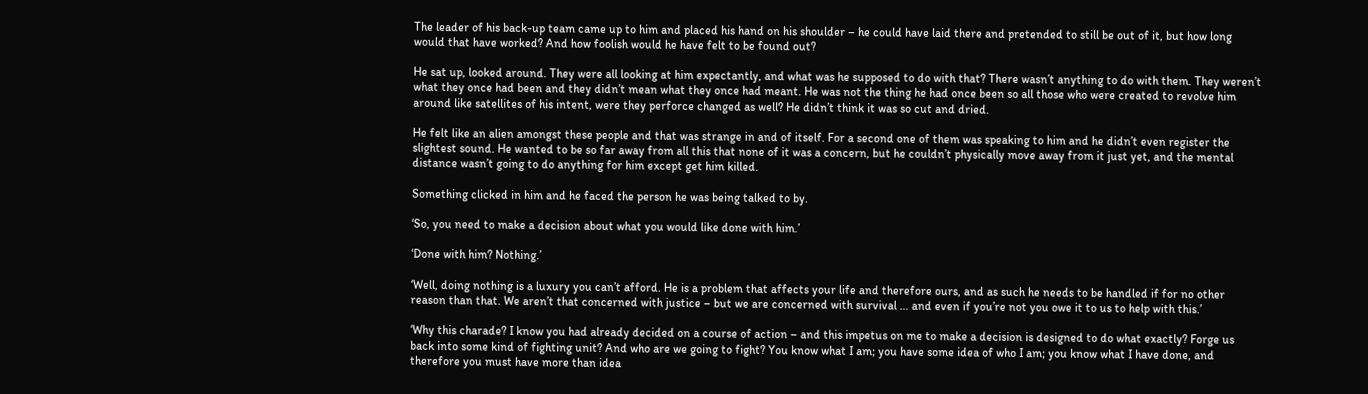The leader of his back-up team came up to him and placed his hand on his shoulder – he could have laid there and pretended to still be out of it, but how long would that have worked? And how foolish would he have felt to be found out?

He sat up, looked around. They were all looking at him expectantly, and what was he supposed to do with that? There wasn’t anything to do with them. They weren’t what they once had been and they didn’t mean what they once had meant. He was not the thing he had once been so all those who were created to revolve him around like satellites of his intent, were they perforce changed as well? He didn’t think it was so cut and dried.

He felt like an alien amongst these people and that was strange in and of itself. For a second one of them was speaking to him and he didn’t even register the slightest sound. He wanted to be so far away from all this that none of it was a concern, but he couldn’t physically move away from it just yet, and the mental distance wasn’t going to do anything for him except get him killed.

Something clicked in him and he faced the person he was being talked to by.

‘So, you need to make a decision about what you would like done with him.’

‘Done with him? Nothing.’

‘Well, doing nothing is a luxury you can’t afford. He is a problem that affects your life and therefore ours, and as such he needs to be handled if for no other reason than that. We aren’t that concerned with justice – but we are concerned with survival … and even if you’re not you owe it to us to help with this.’

‘Why this charade? I know you had already decided on a course of action – and this impetus on me to make a decision is designed to do what exactly? Forge us back into some kind of fighting unit? And who are we going to fight? You know what I am; you have some idea of who I am; you know what I have done, and therefore you must have more than idea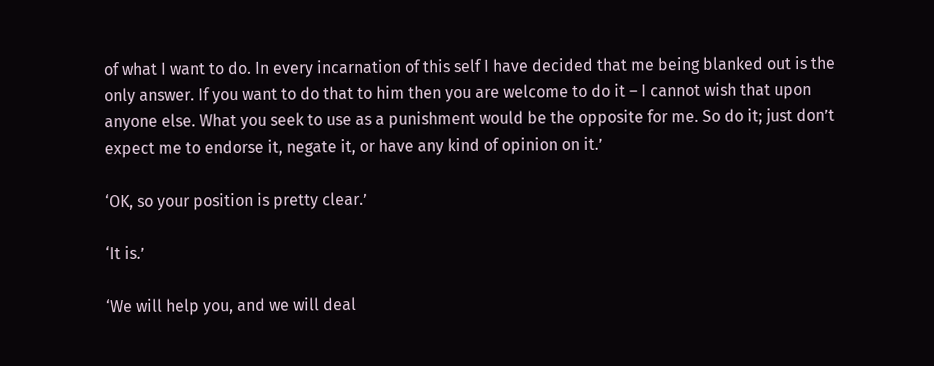of what I want to do. In every incarnation of this self I have decided that me being blanked out is the only answer. If you want to do that to him then you are welcome to do it – I cannot wish that upon anyone else. What you seek to use as a punishment would be the opposite for me. So do it; just don’t expect me to endorse it, negate it, or have any kind of opinion on it.’

‘OK, so your position is pretty clear.’

‘It is.’

‘We will help you, and we will deal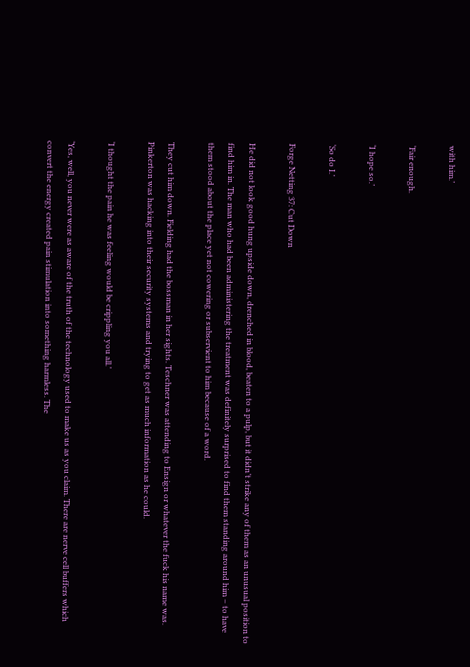with him.’

‘Fair enough.

‘I hope so.’

‘So do I.’

Forge Netting 37: Cut Down

He did not look good hung upside down, drenched in blood, beaten to a pulp, but it didn’t strike any of them as an unusual position to find him in. The man who had been administering the treatment was definitely surprised to find them standing around him – to have them stood about the place yet not cowering or subservient to him because of a word.

They cut him down. Fielding had the bossman in her sights. Teschner was attending to Ensign or whatever the fuck his name was. Pinkerton was hacking into their security systems and trying to get as much information as he could.

‘I thought the pain he was feeling would be crippling you all.’

‘Yes, well, you never were as aware of the truth of the technology used to make us as you claim. There are nerve cell buffers which convert the energy created pain stimulation into something harmless. The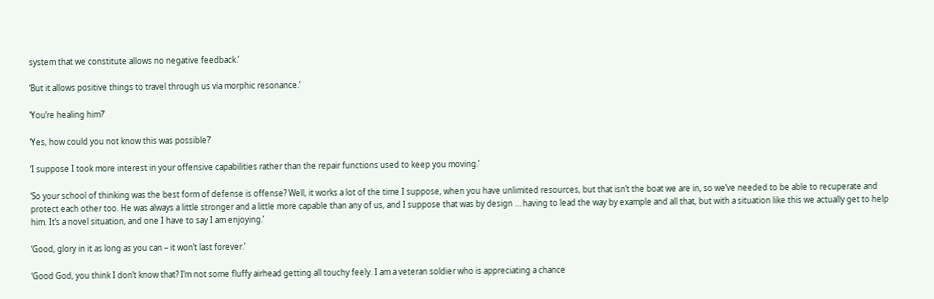system that we constitute allows no negative feedback.’

‘But it allows positive things to travel through us via morphic resonance.’

‘You’re healing him?’

‘Yes, how could you not know this was possible?’

‘I suppose I took more interest in your offensive capabilities rather than the repair functions used to keep you moving.’

‘So your school of thinking was the best form of defense is offense? Well, it works a lot of the time I suppose, when you have unlimited resources, but that isn’t the boat we are in, so we’ve needed to be able to recuperate and protect each other too. He was always a little stronger and a little more capable than any of us, and I suppose that was by design … having to lead the way by example and all that, but with a situation like this we actually get to help him. It’s a novel situation, and one I have to say I am enjoying.’

‘Good, glory in it as long as you can – it won’t last forever.’

‘Good God, you think I don’t know that? I’m not some fluffy airhead getting all touchy feely. I am a veteran soldier who is appreciating a chance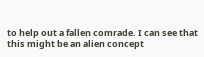to help out a fallen comrade. I can see that this might be an alien concept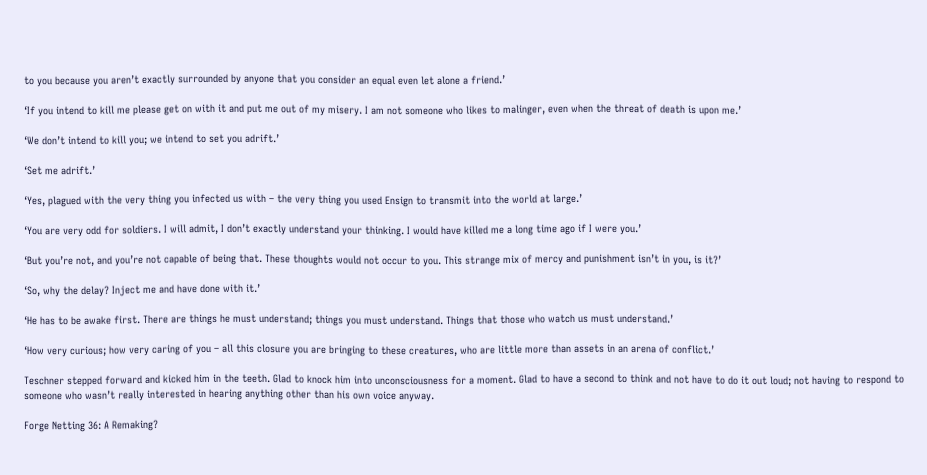to you because you aren’t exactly surrounded by anyone that you consider an equal even let alone a friend.’

‘If you intend to kill me please get on with it and put me out of my misery. I am not someone who likes to malinger, even when the threat of death is upon me.’

‘We don’t intend to kill you; we intend to set you adrift.’

‘Set me adrift.’

‘Yes, plagued with the very thing you infected us with – the very thing you used Ensign to transmit into the world at large.’

‘You are very odd for soldiers. I will admit, I don’t exactly understand your thinking. I would have killed me a long time ago if I were you.’

‘But you’re not, and you’re not capable of being that. These thoughts would not occur to you. This strange mix of mercy and punishment isn’t in you, is it?’

‘So, why the delay? Inject me and have done with it.’

‘He has to be awake first. There are things he must understand; things you must understand. Things that those who watch us must understand.’

‘How very curious; how very caring of you – all this closure you are bringing to these creatures, who are little more than assets in an arena of conflict.’

Teschner stepped forward and kicked him in the teeth. Glad to knock him into unconsciousness for a moment. Glad to have a second to think and not have to do it out loud; not having to respond to someone who wasn’t really interested in hearing anything other than his own voice anyway.

Forge Netting 36: A Remaking?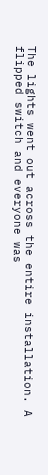The lights went out across the entire installation. A flipped switch and everyone was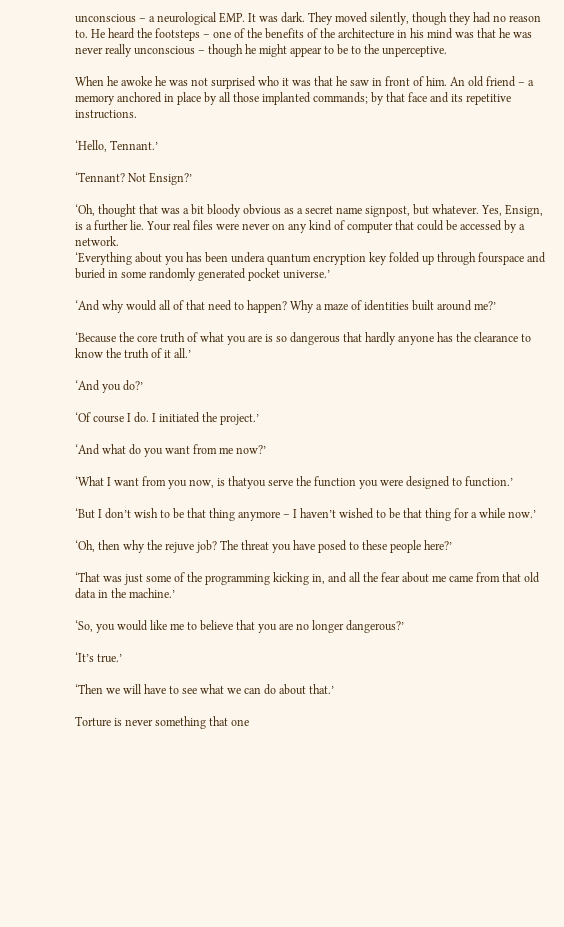unconscious – a neurological EMP. It was dark. They moved silently, though they had no reason to. He heard the footsteps – one of the benefits of the architecture in his mind was that he was never really unconscious – though he might appear to be to the unperceptive.

When he awoke he was not surprised who it was that he saw in front of him. An old friend – a memory anchored in place by all those implanted commands; by that face and its repetitive instructions.

‘Hello, Tennant.’

‘Tennant? Not Ensign?’

‘Oh, thought that was a bit bloody obvious as a secret name signpost, but whatever. Yes, Ensign, is a further lie. Your real files were never on any kind of computer that could be accessed by a network.
‘Everything about you has been undera quantum encryption key folded up through fourspace and buried in some randomly generated pocket universe.’

‘And why would all of that need to happen? Why a maze of identities built around me?’

‘Because the core truth of what you are is so dangerous that hardly anyone has the clearance to know the truth of it all.’

‘And you do?’

‘Of course I do. I initiated the project.’

‘And what do you want from me now?’

‘What I want from you now, is thatyou serve the function you were designed to function.’

‘But I don’t wish to be that thing anymore – I haven’t wished to be that thing for a while now.’

‘Oh, then why the rejuve job? The threat you have posed to these people here?’

‘That was just some of the programming kicking in, and all the fear about me came from that old data in the machine.’

‘So, you would like me to believe that you are no longer dangerous?’

‘It’s true.’

‘Then we will have to see what we can do about that.’

Torture is never something that one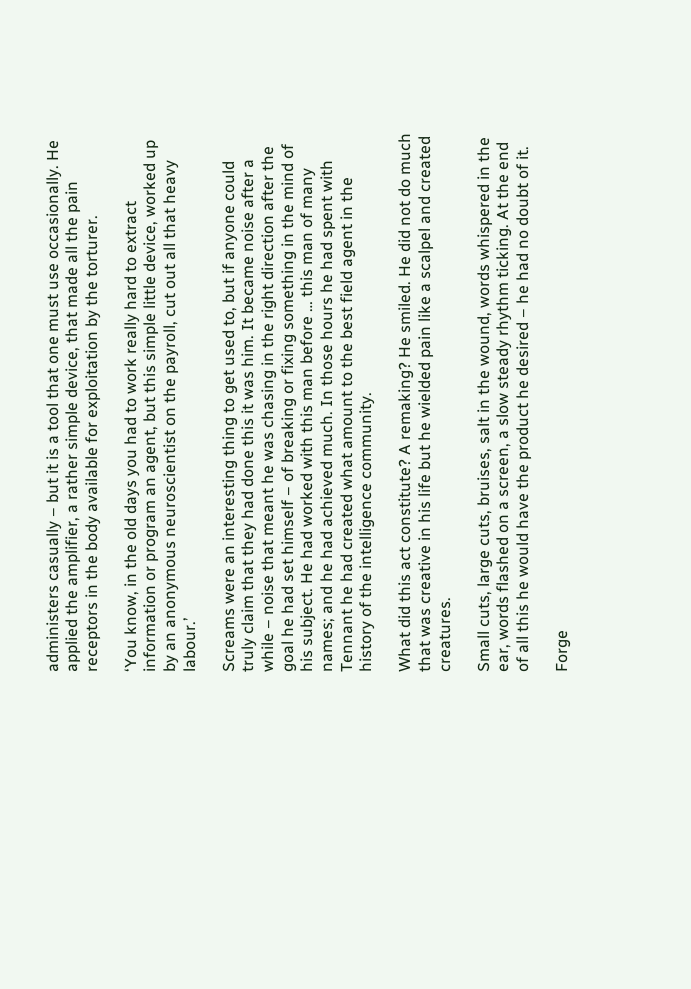administers casually – but it is a tool that one must use occasionally. He applied the amplifier, a rather simple device, that made all the pain receptors in the body available for exploitation by the torturer.

‘You know, in the old days you had to work really hard to extract information or program an agent, but this simple little device, worked up by an anonymous neuroscientist on the payroll, cut out all that heavy labour.’

Screams were an interesting thing to get used to, but if anyone could truly claim that they had done this it was him. It became noise after a while – noise that meant he was chasing in the right direction after the goal he had set himself – of breaking or fixing something in the mind of his subject. He had worked with this man before … this man of many names; and he had achieved much. In those hours he had spent with Tennant he had created what amount to the best field agent in the history of the intelligence community.

What did this act constitute? A remaking? He smiled. He did not do much that was creative in his life but he wielded pain like a scalpel and created creatures.

Small cuts, large cuts, bruises, salt in the wound, words whispered in the ear, words flashed on a screen, a slow steady rhythm ticking. At the end of all this he would have the product he desired – he had no doubt of it.

Forge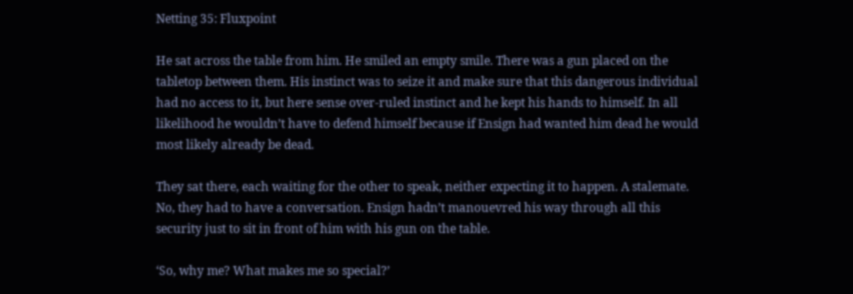Netting 35: Fluxpoint

He sat across the table from him. He smiled an empty smile. There was a gun placed on the tabletop between them. His instinct was to seize it and make sure that this dangerous individual had no access to it, but here sense over-ruled instinct and he kept his hands to himself. In all likelihood he wouldn’t have to defend himself because if Ensign had wanted him dead he would most likely already be dead.

They sat there, each waiting for the other to speak, neither expecting it to happen. A stalemate. No, they had to have a conversation. Ensign hadn’t manouevred his way through all this security just to sit in front of him with his gun on the table.

‘So, why me? What makes me so special?’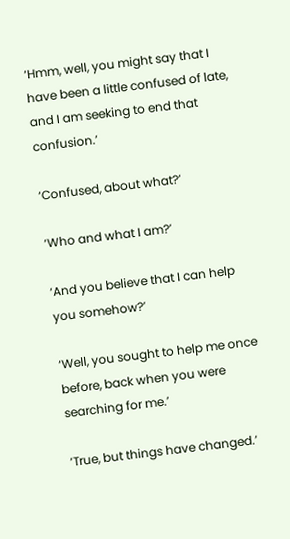‘Hmm, well, you might say that I have been a little confused of late, and I am seeking to end that confusion.’

‘Confused, about what?’

‘Who and what I am?’

‘And you believe that I can help you somehow?’

‘Well, you sought to help me once before, back when you were searching for me.’

‘True, but things have changed.’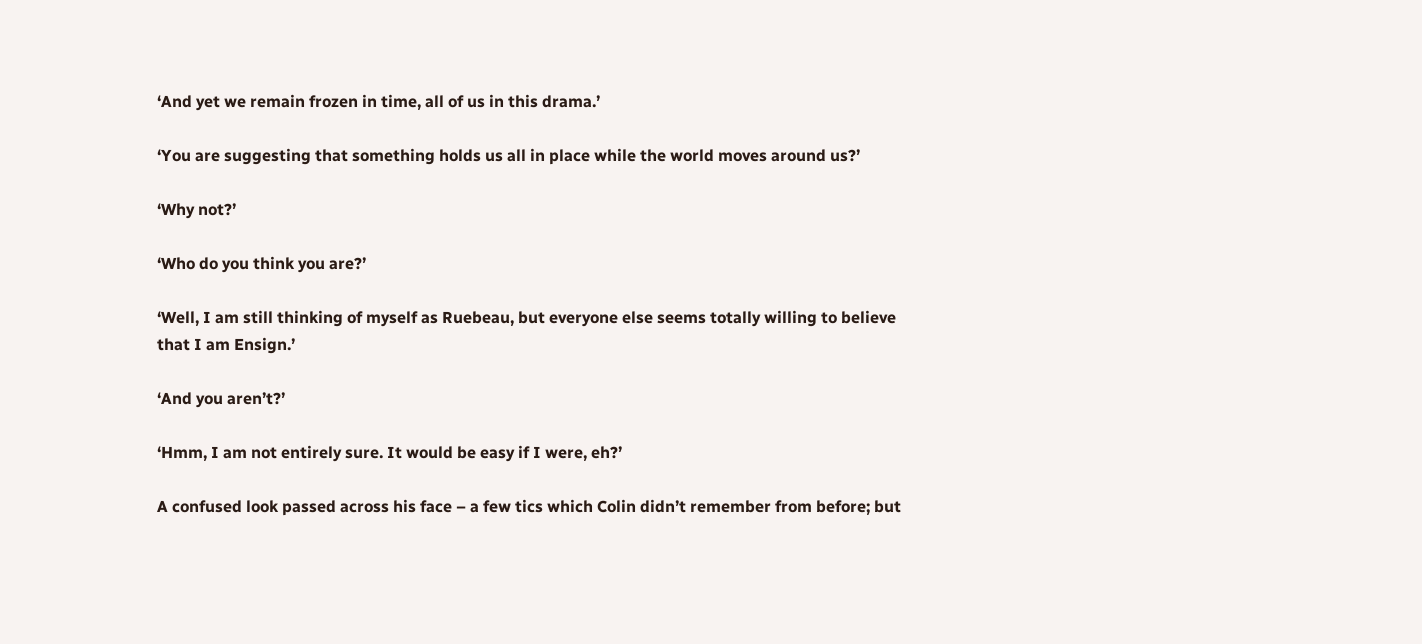‘And yet we remain frozen in time, all of us in this drama.’

‘You are suggesting that something holds us all in place while the world moves around us?’

‘Why not?’

‘Who do you think you are?’

‘Well, I am still thinking of myself as Ruebeau, but everyone else seems totally willing to believe that I am Ensign.’

‘And you aren’t?’

‘Hmm, I am not entirely sure. It would be easy if I were, eh?’

A confused look passed across his face – a few tics which Colin didn’t remember from before; but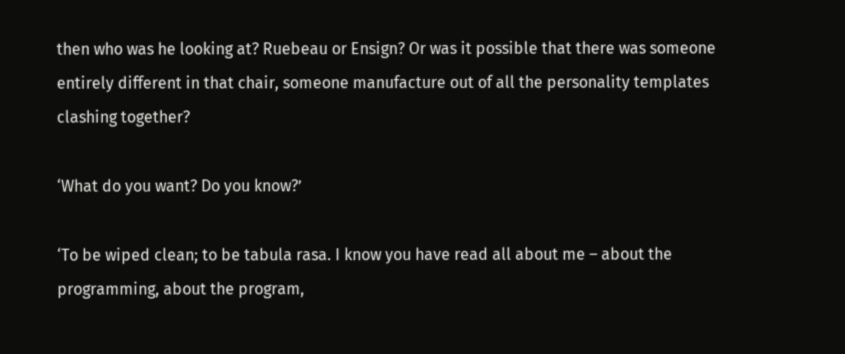then who was he looking at? Ruebeau or Ensign? Or was it possible that there was someone entirely different in that chair, someone manufacture out of all the personality templates clashing together?

‘What do you want? Do you know?’

‘To be wiped clean; to be tabula rasa. I know you have read all about me – about the programming, about the program,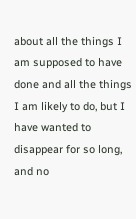about all the things I am supposed to have done and all the things I am likely to do, but I have wanted to disappear for so long, and no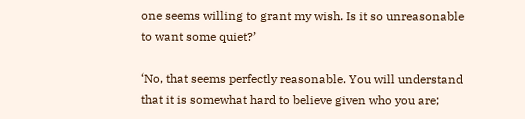one seems willing to grant my wish. Is it so unreasonable to want some quiet?’

‘No, that seems perfectly reasonable. You will understand that it is somewhat hard to believe given who you are;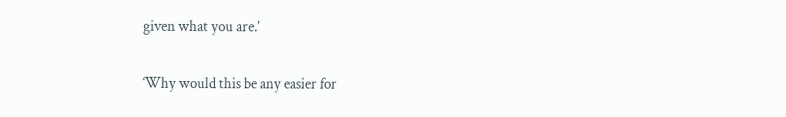given what you are.’

‘Why would this be any easier for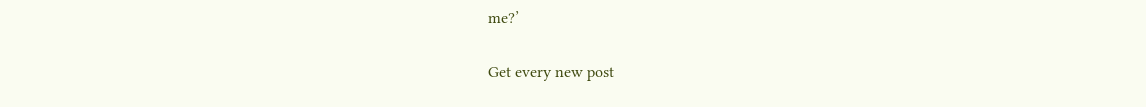me?’


Get every new post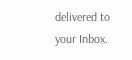delivered to your Inbox.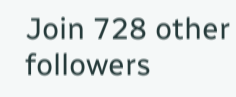Join 728 other followers